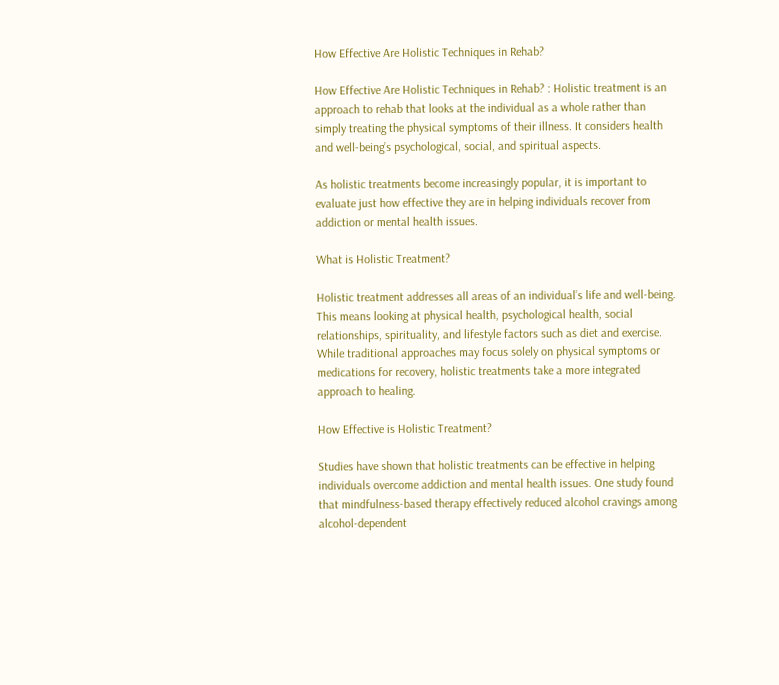How Effective Are Holistic Techniques in Rehab?

How Effective Are Holistic Techniques in Rehab? : Holistic treatment is an approach to rehab that looks at the individual as a whole rather than simply treating the physical symptoms of their illness. It considers health and well-being’s psychological, social, and spiritual aspects.

As holistic treatments become increasingly popular, it is important to evaluate just how effective they are in helping individuals recover from addiction or mental health issues.

What is Holistic Treatment?

Holistic treatment addresses all areas of an individual’s life and well-being. This means looking at physical health, psychological health, social relationships, spirituality, and lifestyle factors such as diet and exercise. While traditional approaches may focus solely on physical symptoms or medications for recovery, holistic treatments take a more integrated approach to healing.

How Effective is Holistic Treatment?

Studies have shown that holistic treatments can be effective in helping individuals overcome addiction and mental health issues. One study found that mindfulness-based therapy effectively reduced alcohol cravings among alcohol-dependent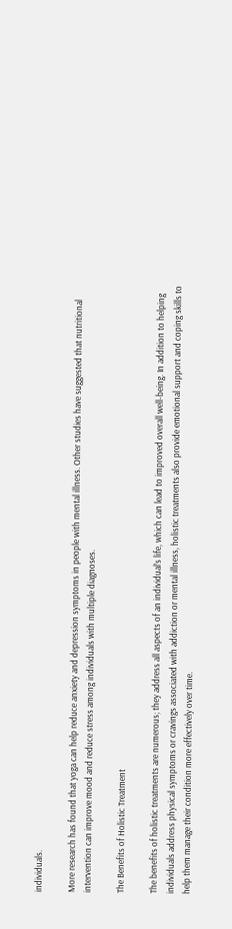individuals.

More research has found that yoga can help reduce anxiety and depression symptoms in people with mental illness. Other studies have suggested that nutritional intervention can improve mood and reduce stress among individuals with multiple diagnoses.

The Benefits of Holistic Treatment

The benefits of holistic treatments are numerous; they address all aspects of an individual’s life, which can lead to improved overall well-being. In addition to helping individuals address physical symptoms or cravings associated with addiction or mental illness, holistic treatments also provide emotional support and coping skills to help them manage their condition more effectively over time.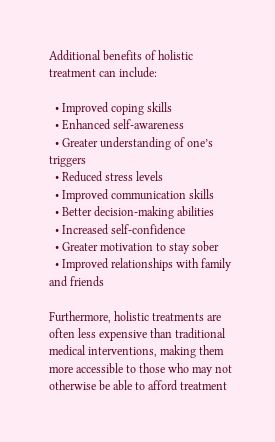Additional benefits of holistic treatment can include:

  • Improved coping skills
  • Enhanced self-awareness
  • Greater understanding of one’s triggers
  • Reduced stress levels
  • Improved communication skills
  • Better decision-making abilities
  • Increased self-confidence
  • Greater motivation to stay sober
  • Improved relationships with family and friends

Furthermore, holistic treatments are often less expensive than traditional medical interventions, making them more accessible to those who may not otherwise be able to afford treatment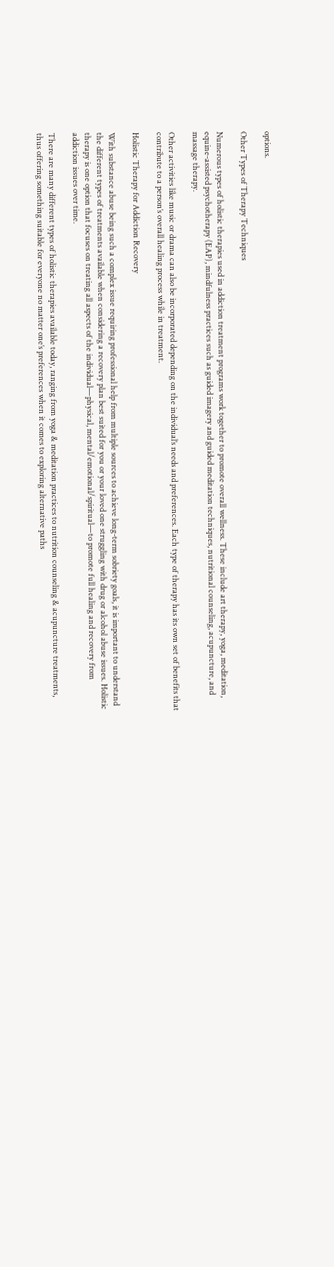options.

Other Types of Therapy Techniques

Numerous types of holistic therapies used in addiction treatment programs work together to promote overall wellness. These include art therapy, yoga, meditation, equine-assisted psychotherapy (EAP), mindfulness practices such as guided imagery and guided meditation techniques, nutritional counseling, acupuncture, and massage therapy.

Other activities like music or drama can also be incorporated depending on the individual’s needs and preferences. Each type of therapy has its own set of benefits that contribute to a person’s overall healing process while in treatment.

Holistic Therapy for Addiction Recovery

With substance abuse being such a complex issue requiring professional help from multiple sources to achieve long-term sobriety goals, it is important to understand the different types of treatments available when considering a recovery plan best suited for you or your loved one struggling with drug or alcohol abuse issues. Holistic therapy is one option that focuses on treating all aspects of the individual—physical, mental/emotional/spiritual—to promote full healing and recovery from addiction issues over time.

There are many different types of holistic therapies available today, ranging from yoga & meditation practices to nutrition counseling & acupuncture treatments, thus offering something suitable for everyone no matter one’s preferences when it comes to exploring alternative paths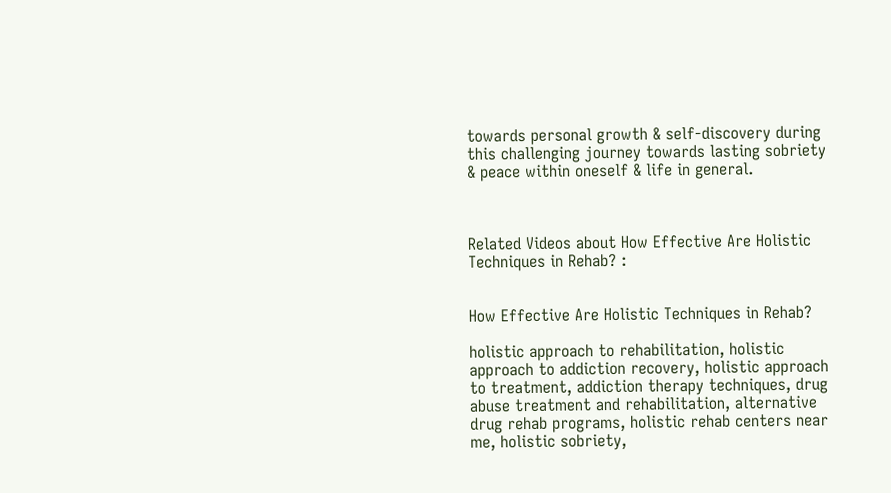towards personal growth & self-discovery during this challenging journey towards lasting sobriety & peace within oneself & life in general.



Related Videos about How Effective Are Holistic Techniques in Rehab? :


How Effective Are Holistic Techniques in Rehab?

holistic approach to rehabilitation, holistic approach to addiction recovery, holistic approach to treatment, addiction therapy techniques, drug abuse treatment and rehabilitation, alternative drug rehab programs, holistic rehab centers near me, holistic sobriety,